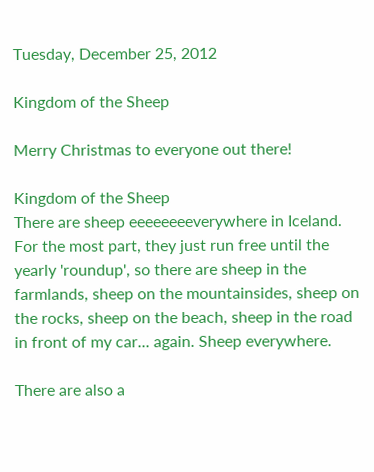Tuesday, December 25, 2012

Kingdom of the Sheep

Merry Christmas to everyone out there!

Kingdom of the Sheep
There are sheep eeeeeeeeverywhere in Iceland. For the most part, they just run free until the yearly 'roundup', so there are sheep in the farmlands, sheep on the mountainsides, sheep on the rocks, sheep on the beach, sheep in the road in front of my car... again. Sheep everywhere.

There are also a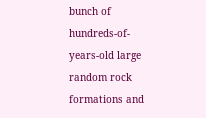bunch of hundreds-of-years-old large random rock formations and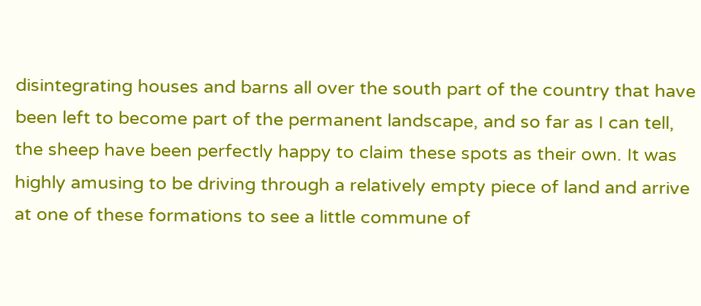disintegrating houses and barns all over the south part of the country that have been left to become part of the permanent landscape, and so far as I can tell, the sheep have been perfectly happy to claim these spots as their own. It was highly amusing to be driving through a relatively empty piece of land and arrive at one of these formations to see a little commune of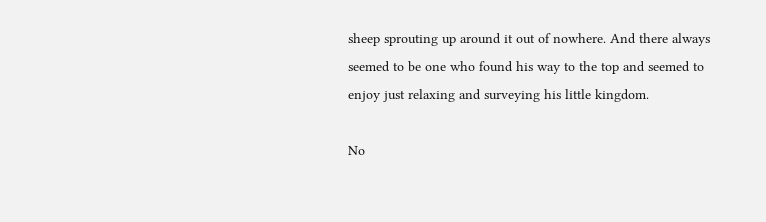sheep sprouting up around it out of nowhere. And there always seemed to be one who found his way to the top and seemed to enjoy just relaxing and surveying his little kingdom.

No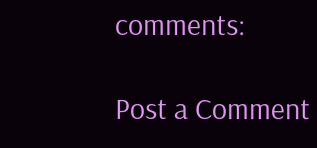comments:

Post a Comment